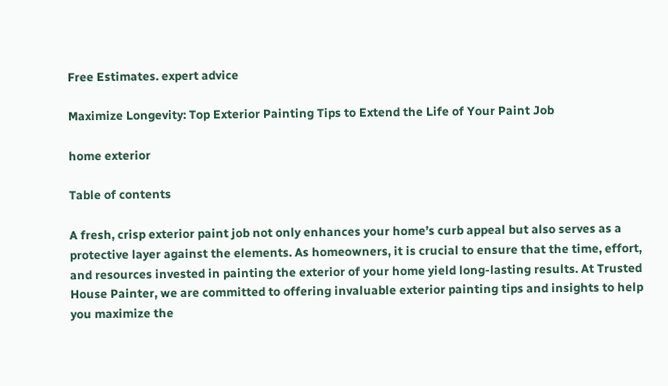Free Estimates. expert advice

Maximize Longevity: Top Exterior Painting Tips to Extend the Life of Your Paint Job

home exterior

Table of contents

A fresh, crisp exterior paint job not only enhances your home’s curb appeal but also serves as a protective layer against the elements. As homeowners, it is crucial to ensure that the time, effort, and resources invested in painting the exterior of your home yield long-lasting results. At Trusted House Painter, we are committed to offering invaluable exterior painting tips and insights to help you maximize the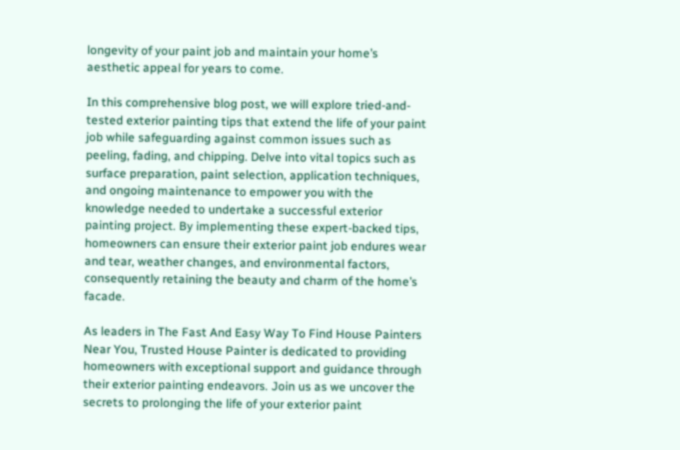longevity of your paint job and maintain your home’s aesthetic appeal for years to come.

In this comprehensive blog post, we will explore tried-and-tested exterior painting tips that extend the life of your paint job while safeguarding against common issues such as peeling, fading, and chipping. Delve into vital topics such as surface preparation, paint selection, application techniques, and ongoing maintenance to empower you with the knowledge needed to undertake a successful exterior painting project. By implementing these expert-backed tips, homeowners can ensure their exterior paint job endures wear and tear, weather changes, and environmental factors, consequently retaining the beauty and charm of the home’s facade.

As leaders in The Fast And Easy Way To Find House Painters Near You, Trusted House Painter is dedicated to providing homeowners with exceptional support and guidance through their exterior painting endeavors. Join us as we uncover the secrets to prolonging the life of your exterior paint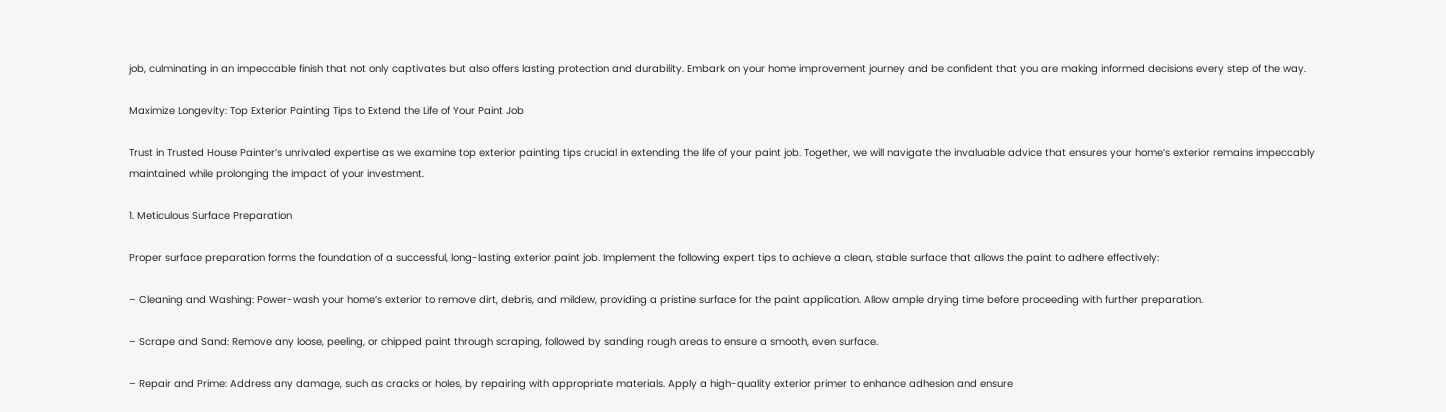job, culminating in an impeccable finish that not only captivates but also offers lasting protection and durability. Embark on your home improvement journey and be confident that you are making informed decisions every step of the way.

Maximize Longevity: Top Exterior Painting Tips to Extend the Life of Your Paint Job

Trust in Trusted House Painter’s unrivaled expertise as we examine top exterior painting tips crucial in extending the life of your paint job. Together, we will navigate the invaluable advice that ensures your home’s exterior remains impeccably maintained while prolonging the impact of your investment.

1. Meticulous Surface Preparation

Proper surface preparation forms the foundation of a successful, long-lasting exterior paint job. Implement the following expert tips to achieve a clean, stable surface that allows the paint to adhere effectively:

– Cleaning and Washing: Power-wash your home’s exterior to remove dirt, debris, and mildew, providing a pristine surface for the paint application. Allow ample drying time before proceeding with further preparation.

– Scrape and Sand: Remove any loose, peeling, or chipped paint through scraping, followed by sanding rough areas to ensure a smooth, even surface.

– Repair and Prime: Address any damage, such as cracks or holes, by repairing with appropriate materials. Apply a high-quality exterior primer to enhance adhesion and ensure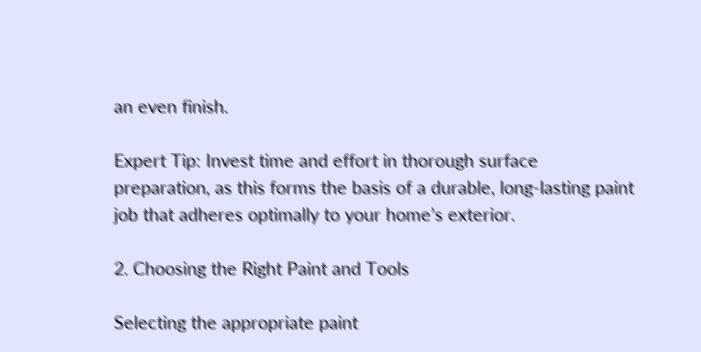an even finish.

Expert Tip: Invest time and effort in thorough surface preparation, as this forms the basis of a durable, long-lasting paint job that adheres optimally to your home’s exterior.

2. Choosing the Right Paint and Tools

Selecting the appropriate paint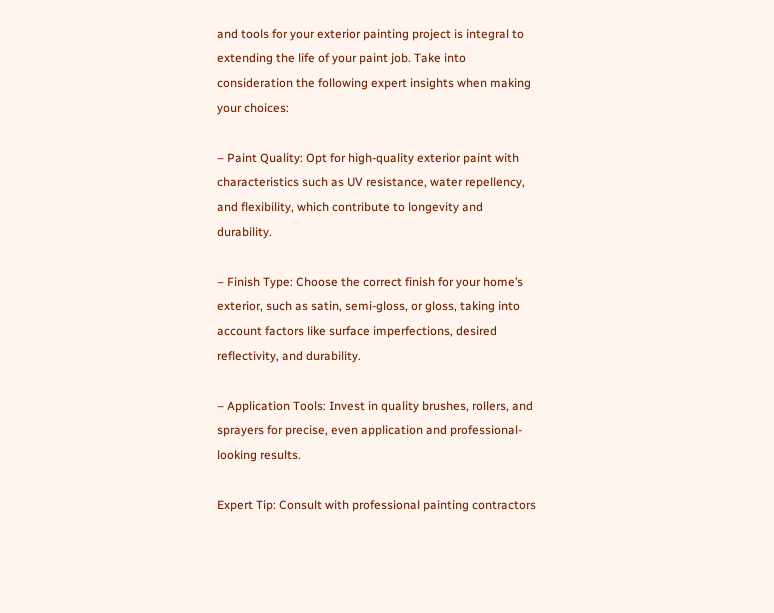and tools for your exterior painting project is integral to extending the life of your paint job. Take into consideration the following expert insights when making your choices:

– Paint Quality: Opt for high-quality exterior paint with characteristics such as UV resistance, water repellency, and flexibility, which contribute to longevity and durability.

– Finish Type: Choose the correct finish for your home’s exterior, such as satin, semi-gloss, or gloss, taking into account factors like surface imperfections, desired reflectivity, and durability.

– Application Tools: Invest in quality brushes, rollers, and sprayers for precise, even application and professional-looking results.

Expert Tip: Consult with professional painting contractors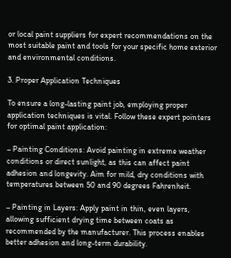or local paint suppliers for expert recommendations on the most suitable paint and tools for your specific home exterior and environmental conditions.

3. Proper Application Techniques

To ensure a long-lasting paint job, employing proper application techniques is vital. Follow these expert pointers for optimal paint application:

– Painting Conditions: Avoid painting in extreme weather conditions or direct sunlight, as this can affect paint adhesion and longevity. Aim for mild, dry conditions with temperatures between 50 and 90 degrees Fahrenheit.

– Painting in Layers: Apply paint in thin, even layers, allowing sufficient drying time between coats as recommended by the manufacturer. This process enables better adhesion and long-term durability.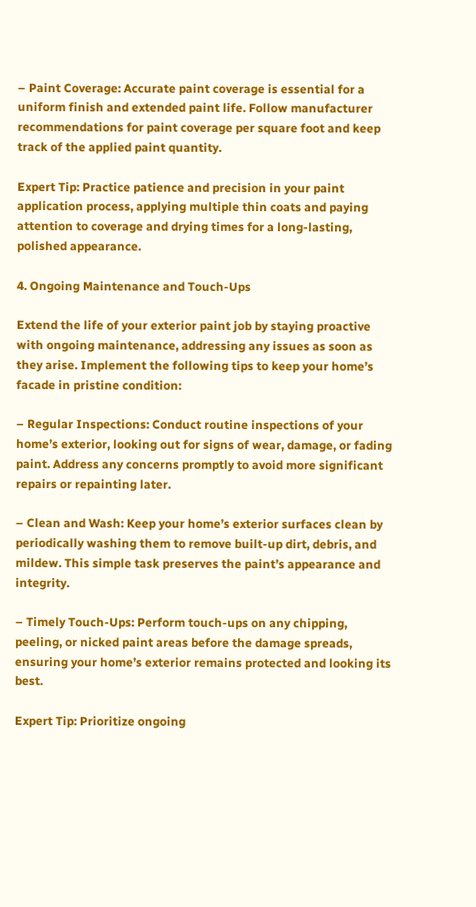– Paint Coverage: Accurate paint coverage is essential for a uniform finish and extended paint life. Follow manufacturer recommendations for paint coverage per square foot and keep track of the applied paint quantity.

Expert Tip: Practice patience and precision in your paint application process, applying multiple thin coats and paying attention to coverage and drying times for a long-lasting, polished appearance.

4. Ongoing Maintenance and Touch-Ups

Extend the life of your exterior paint job by staying proactive with ongoing maintenance, addressing any issues as soon as they arise. Implement the following tips to keep your home’s facade in pristine condition:

– Regular Inspections: Conduct routine inspections of your home’s exterior, looking out for signs of wear, damage, or fading paint. Address any concerns promptly to avoid more significant repairs or repainting later.

– Clean and Wash: Keep your home’s exterior surfaces clean by periodically washing them to remove built-up dirt, debris, and mildew. This simple task preserves the paint’s appearance and integrity.

– Timely Touch-Ups: Perform touch-ups on any chipping, peeling, or nicked paint areas before the damage spreads, ensuring your home’s exterior remains protected and looking its best.

Expert Tip: Prioritize ongoing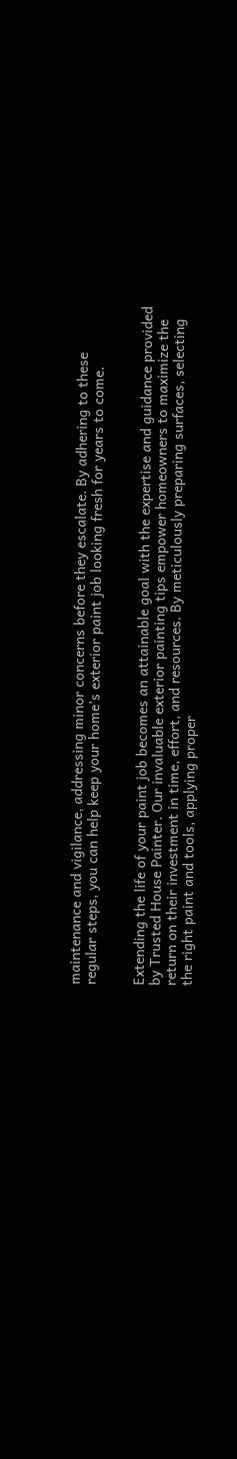maintenance and vigilance, addressing minor concerns before they escalate. By adhering to these regular steps, you can help keep your home’s exterior paint job looking fresh for years to come.


Extending the life of your paint job becomes an attainable goal with the expertise and guidance provided by Trusted House Painter. Our invaluable exterior painting tips empower homeowners to maximize the return on their investment in time, effort, and resources. By meticulously preparing surfaces, selecting the right paint and tools, applying proper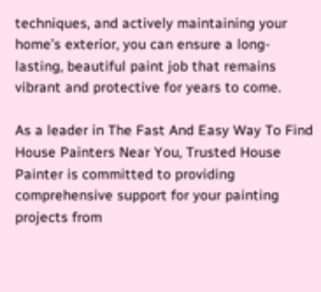techniques, and actively maintaining your home’s exterior, you can ensure a long-lasting, beautiful paint job that remains vibrant and protective for years to come.

As a leader in The Fast And Easy Way To Find House Painters Near You, Trusted House Painter is committed to providing comprehensive support for your painting projects from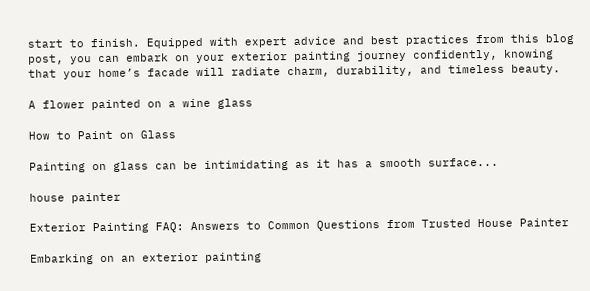start to finish. Equipped with expert advice and best practices from this blog post, you can embark on your exterior painting journey confidently, knowing that your home’s facade will radiate charm, durability, and timeless beauty.

A flower painted on a wine glass

How to Paint on Glass

Painting on glass can be intimidating as it has a smooth surface...

house painter

Exterior Painting FAQ: Answers to Common Questions from Trusted House Painter

Embarking on an exterior painting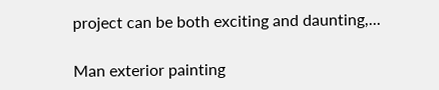project can be both exciting and daunting,...

Man exterior painting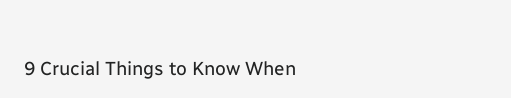9 Crucial Things to Know When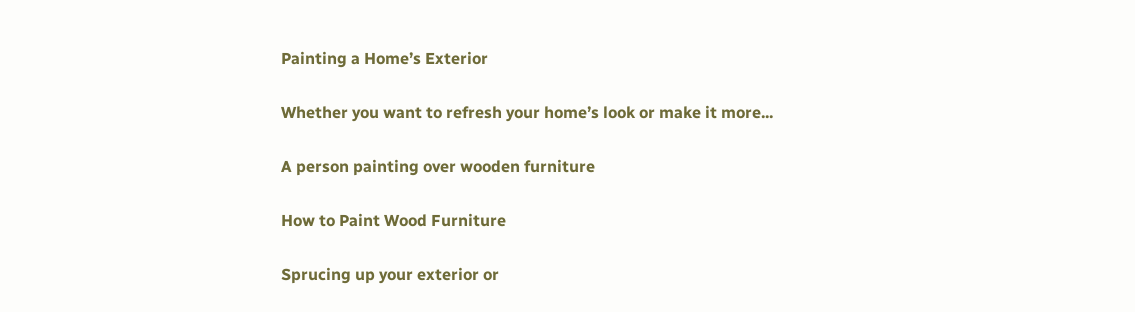Painting a Home’s Exterior

Whether you want to refresh your home’s look or make it more...

A person painting over wooden furniture

How to Paint Wood Furniture

Sprucing up your exterior or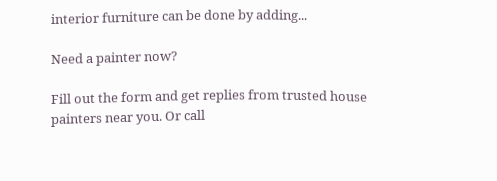interior furniture can be done by adding...

Need a painter now?

Fill out the form and get replies from trusted house painters near you. Or call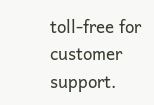toll-free for customer support.